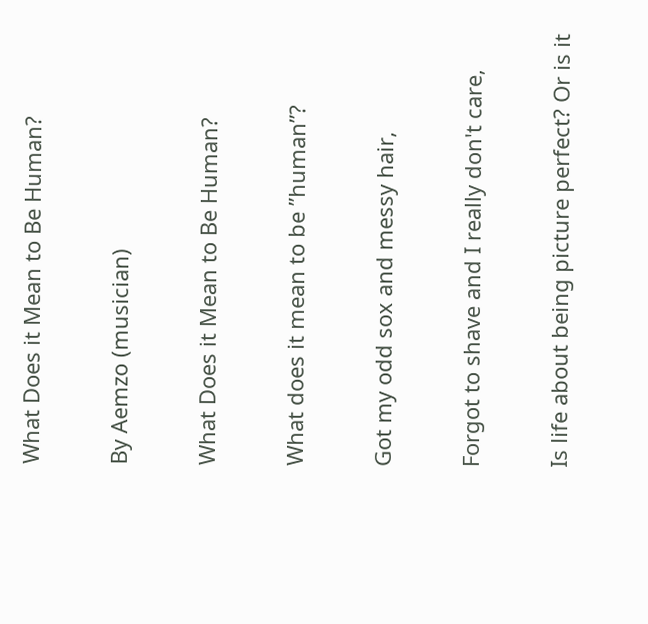What Does it Mean to Be Human?

By Aemzo (musician)

What Does it Mean to Be Human?

What does it mean to be ”human”?

Got my odd sox and messy hair,

Forgot to shave and I really don't care,

Is life about being picture perfect? Or is it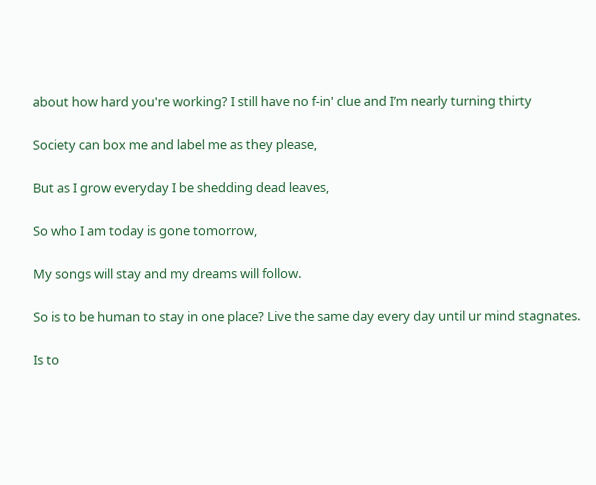about how hard you're working? I still have no f-in' clue and I’m nearly turning thirty

Society can box me and label me as they please,

But as I grow everyday I be shedding dead leaves,

So who I am today is gone tomorrow,

My songs will stay and my dreams will follow.

So is to be human to stay in one place? Live the same day every day until ur mind stagnates.

Is to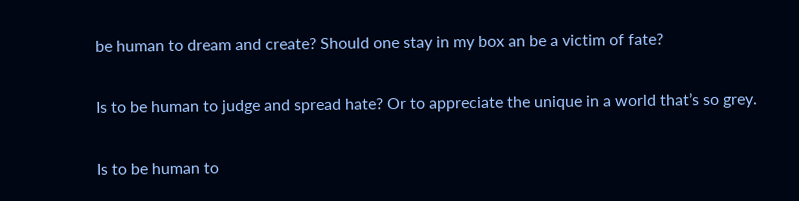be human to dream and create? Should one stay in my box an be a victim of fate?

Is to be human to judge and spread hate? Or to appreciate the unique in a world that’s so grey.

Is to be human to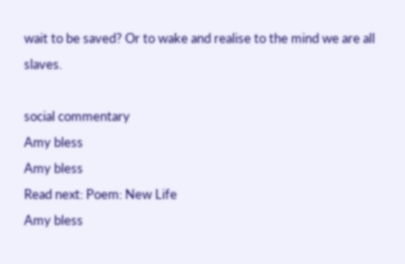wait to be saved? Or to wake and realise to the mind we are all slaves.

social commentary
Amy bless
Amy bless
Read next: Poem: New Life
Amy bless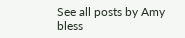See all posts by Amy bless